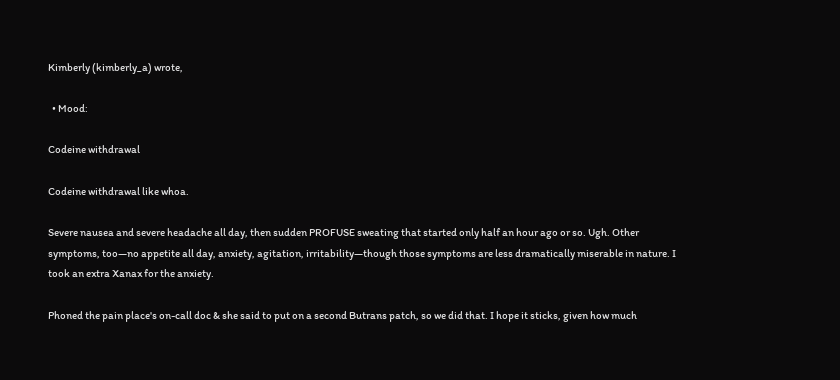Kimberly (kimberly_a) wrote,

  • Mood:

Codeine withdrawal

Codeine withdrawal like whoa.

Severe nausea and severe headache all day, then sudden PROFUSE sweating that started only half an hour ago or so. Ugh. Other symptoms, too—no appetite all day, anxiety, agitation, irritability—though those symptoms are less dramatically miserable in nature. I took an extra Xanax for the anxiety.

Phoned the pain place's on-call doc & she said to put on a second Butrans patch, so we did that. I hope it sticks, given how much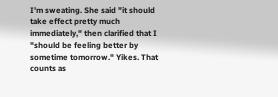I'm sweating. She said "it should take effect pretty much immediately," then clarified that I "should be feeling better by sometime tomorrow." Yikes. That counts as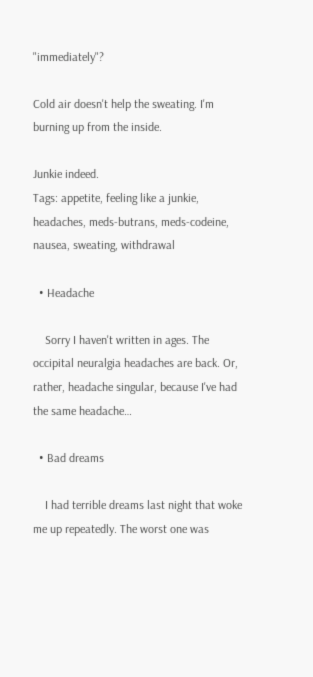"immediately"?

Cold air doesn't help the sweating. I'm burning up from the inside.

Junkie indeed.
Tags: appetite, feeling like a junkie, headaches, meds-butrans, meds-codeine, nausea, sweating, withdrawal

  • Headache

    Sorry I haven't written in ages. The occipital neuralgia headaches are back. Or, rather, headache singular, because I've had the same headache…

  • Bad dreams

    I had terrible dreams last night that woke me up repeatedly. The worst one was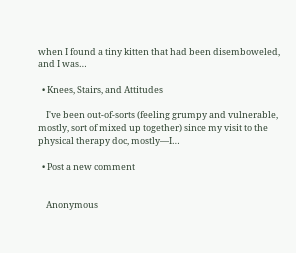when I found a tiny kitten that had been disemboweled, and I was…

  • Knees, Stairs, and Attitudes

    I've been out-of-sorts (feeling grumpy and vulnerable, mostly, sort of mixed up together) since my visit to the physical therapy doc, mostly—I…

  • Post a new comment


    Anonymous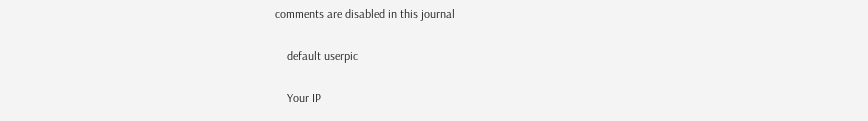comments are disabled in this journal

    default userpic

    Your IP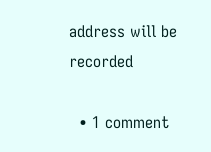address will be recorded

  • 1 comment